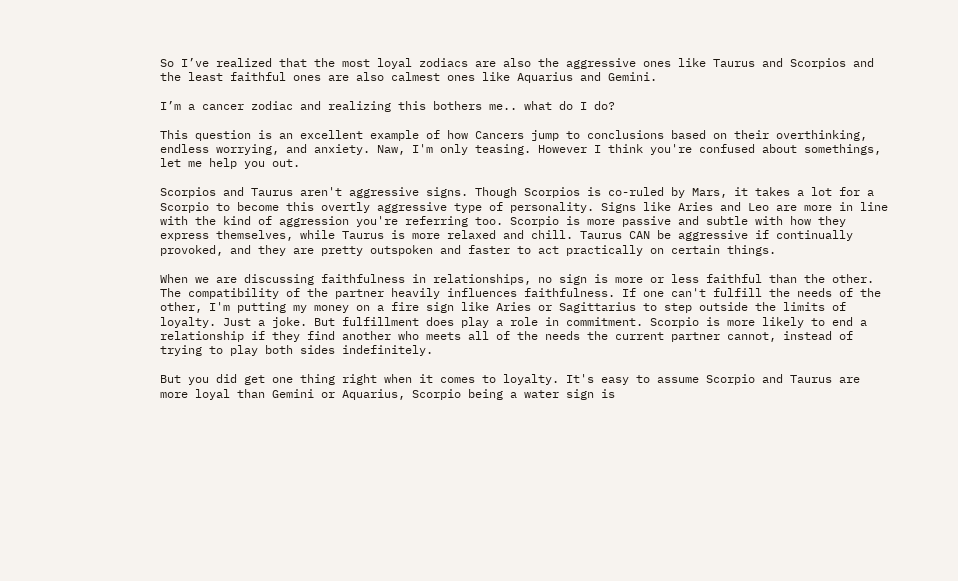So I’ve realized that the most loyal zodiacs are also the aggressive ones like Taurus and Scorpios and the least faithful ones are also calmest ones like Aquarius and Gemini.

I’m a cancer zodiac and realizing this bothers me.. what do I do?

This question is an excellent example of how Cancers jump to conclusions based on their overthinking, endless worrying, and anxiety. Naw, I'm only teasing. However I think you're confused about somethings, let me help you out.

Scorpios and Taurus aren't aggressive signs. Though Scorpios is co-ruled by Mars, it takes a lot for a Scorpio to become this overtly aggressive type of personality. Signs like Aries and Leo are more in line with the kind of aggression you're referring too. Scorpio is more passive and subtle with how they express themselves, while Taurus is more relaxed and chill. Taurus CAN be aggressive if continually provoked, and they are pretty outspoken and faster to act practically on certain things.

When we are discussing faithfulness in relationships, no sign is more or less faithful than the other. The compatibility of the partner heavily influences faithfulness. If one can't fulfill the needs of the other, I'm putting my money on a fire sign like Aries or Sagittarius to step outside the limits of loyalty. Just a joke. But fulfillment does play a role in commitment. Scorpio is more likely to end a relationship if they find another who meets all of the needs the current partner cannot, instead of trying to play both sides indefinitely.

But you did get one thing right when it comes to loyalty. It's easy to assume Scorpio and Taurus are more loyal than Gemini or Aquarius, Scorpio being a water sign is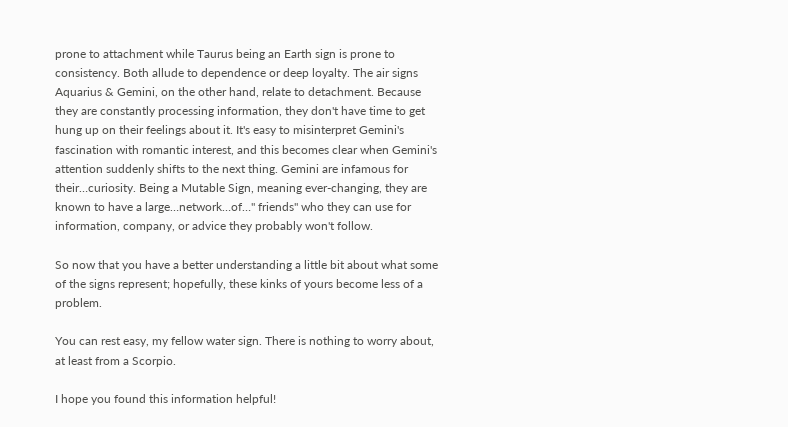prone to attachment while Taurus being an Earth sign is prone to consistency. Both allude to dependence or deep loyalty. The air signs Aquarius & Gemini, on the other hand, relate to detachment. Because they are constantly processing information, they don't have time to get hung up on their feelings about it. It's easy to misinterpret Gemini's fascination with romantic interest, and this becomes clear when Gemini's attention suddenly shifts to the next thing. Gemini are infamous for their…curiosity. Being a Mutable Sign, meaning ever-changing, they are known to have a large…network…of…" friends" who they can use for information, company, or advice they probably won't follow.

So now that you have a better understanding a little bit about what some of the signs represent; hopefully, these kinks of yours become less of a problem.

You can rest easy, my fellow water sign. There is nothing to worry about, at least from a Scorpio.

I hope you found this information helpful!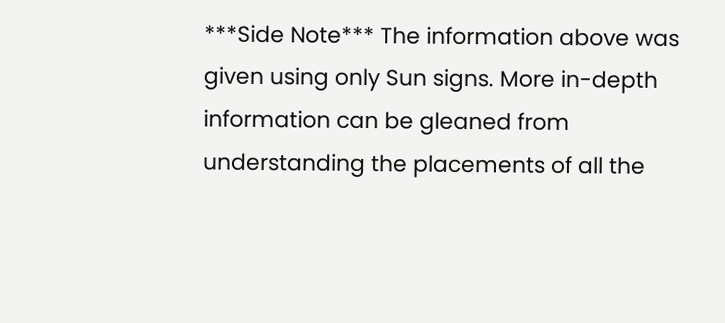***Side Note*** The information above was given using only Sun signs. More in-depth information can be gleaned from understanding the placements of all the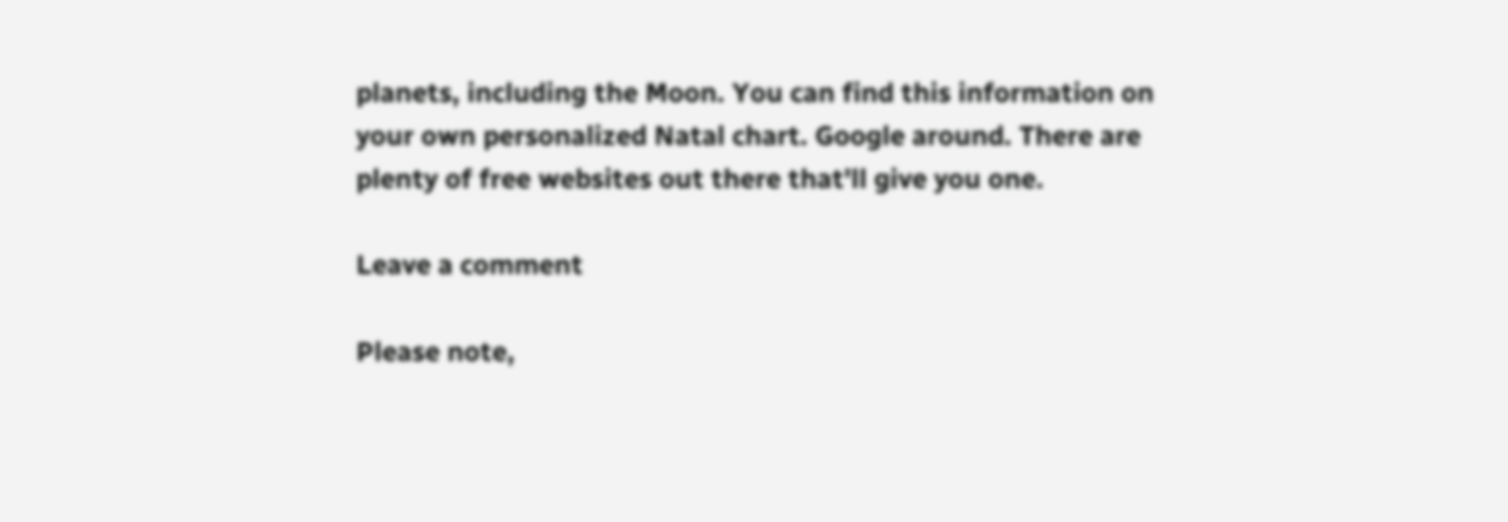planets, including the Moon. You can find this information on your own personalized Natal chart. Google around. There are plenty of free websites out there that'll give you one.

Leave a comment

Please note,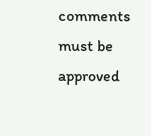comments must be approved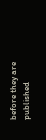before they are published